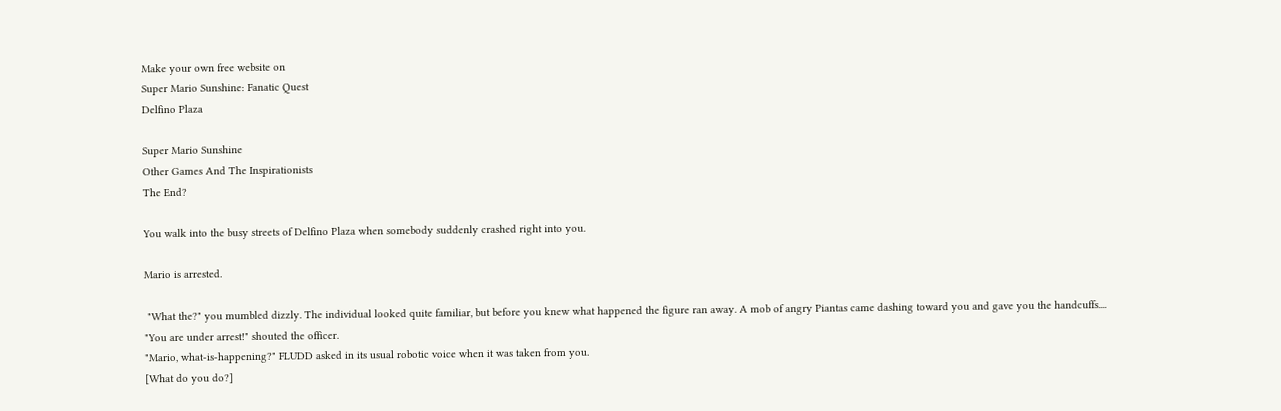Make your own free website on
Super Mario Sunshine: Fanatic Quest
Delfino Plaza

Super Mario Sunshine
Other Games And The Inspirationists
The End?

You walk into the busy streets of Delfino Plaza when somebody suddenly crashed right into you.

Mario is arrested.

 "What the?" you mumbled dizzly. The individual looked quite familiar, but before you knew what happened the figure ran away. A mob of angry Piantas came dashing toward you and gave you the handcuffs....
"You are under arrest!" shouted the officer.
"Mario, what-is-happening?" FLUDD asked in its usual robotic voice when it was taken from you.
[What do you do?]